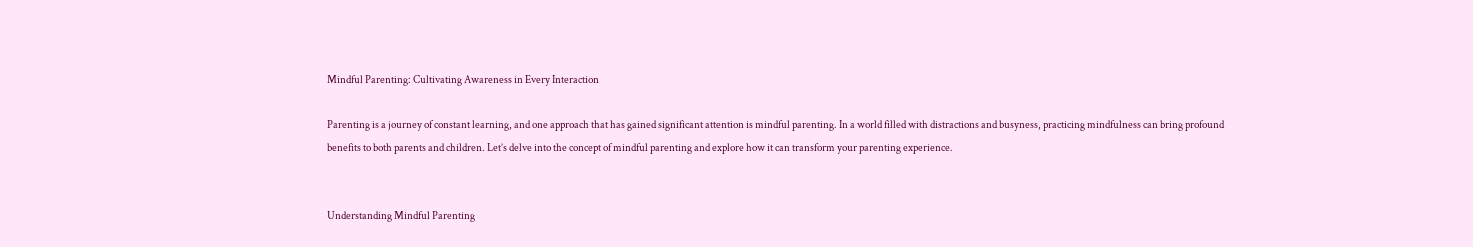Mindful Parenting: Cultivating Awareness in Every Interaction

Parenting is a journey of constant learning, and one approach that has gained significant attention is mindful parenting. In a world filled with distractions and busyness, practicing mindfulness can bring profound benefits to both parents and children. Let’s delve into the concept of mindful parenting and explore how it can transform your parenting experience.


Understanding Mindful Parenting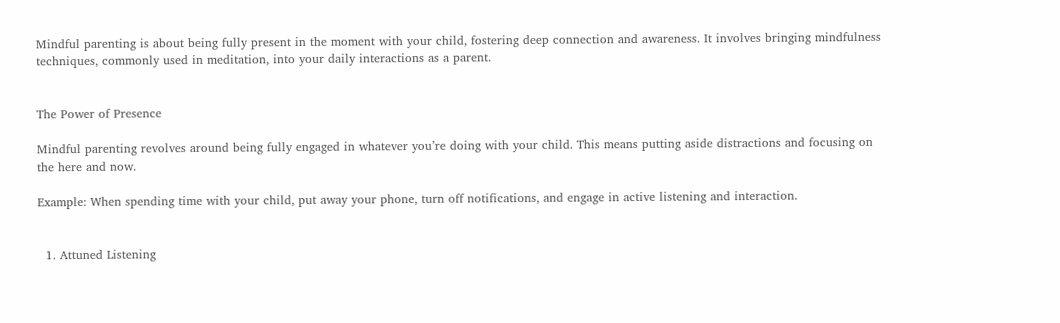Mindful parenting is about being fully present in the moment with your child, fostering deep connection and awareness. It involves bringing mindfulness techniques, commonly used in meditation, into your daily interactions as a parent.


The Power of Presence

Mindful parenting revolves around being fully engaged in whatever you’re doing with your child. This means putting aside distractions and focusing on the here and now.

Example: When spending time with your child, put away your phone, turn off notifications, and engage in active listening and interaction.


  1. Attuned Listening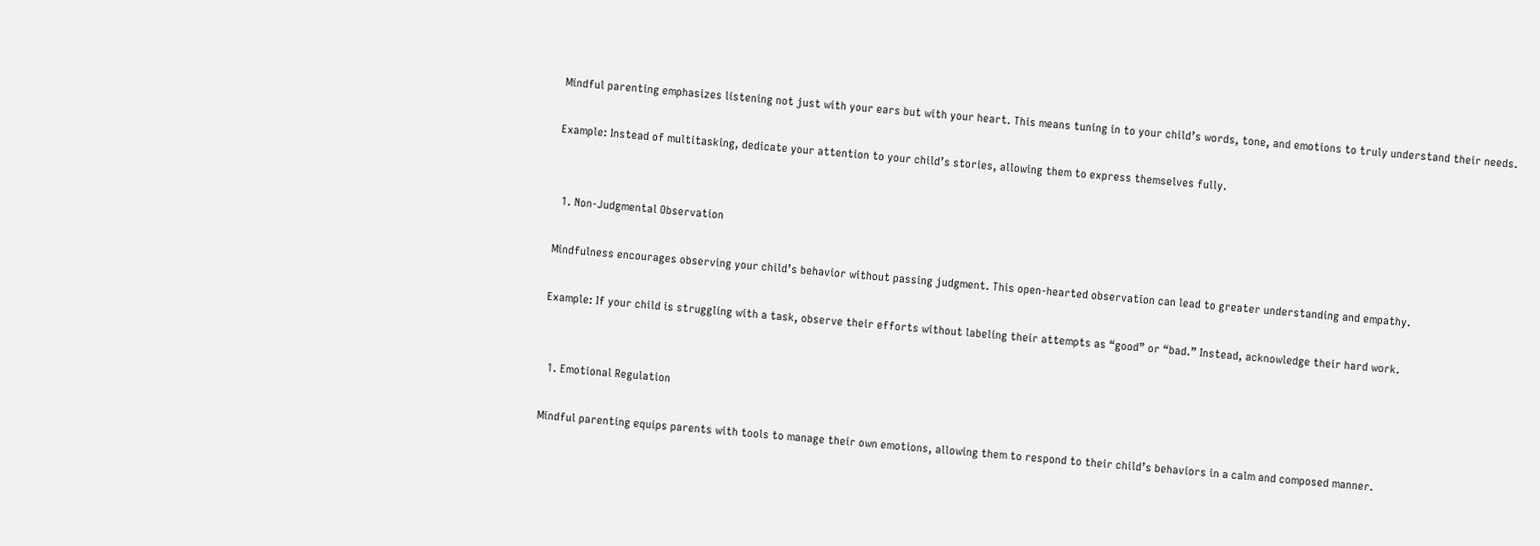Mindful parenting emphasizes listening not just with your ears but with your heart. This means tuning in to your child’s words, tone, and emotions to truly understand their needs.

Example: Instead of multitasking, dedicate your attention to your child’s stories, allowing them to express themselves fully.


  1. Non-Judgmental Observation

Mindfulness encourages observing your child’s behavior without passing judgment. This open-hearted observation can lead to greater understanding and empathy.

Example: If your child is struggling with a task, observe their efforts without labeling their attempts as “good” or “bad.” Instead, acknowledge their hard work.


  1. Emotional Regulation

Mindful parenting equips parents with tools to manage their own emotions, allowing them to respond to their child’s behaviors in a calm and composed manner.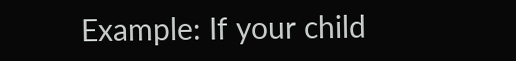Example: If your child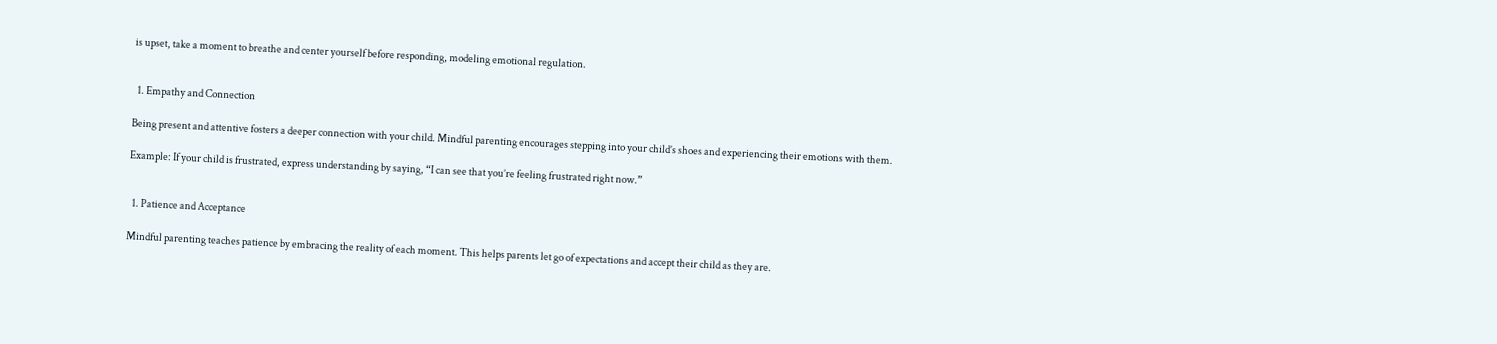is upset, take a moment to breathe and center yourself before responding, modeling emotional regulation.


  1. Empathy and Connection

Being present and attentive fosters a deeper connection with your child. Mindful parenting encourages stepping into your child’s shoes and experiencing their emotions with them.

Example: If your child is frustrated, express understanding by saying, “I can see that you’re feeling frustrated right now.”


  1. Patience and Acceptance

Mindful parenting teaches patience by embracing the reality of each moment. This helps parents let go of expectations and accept their child as they are.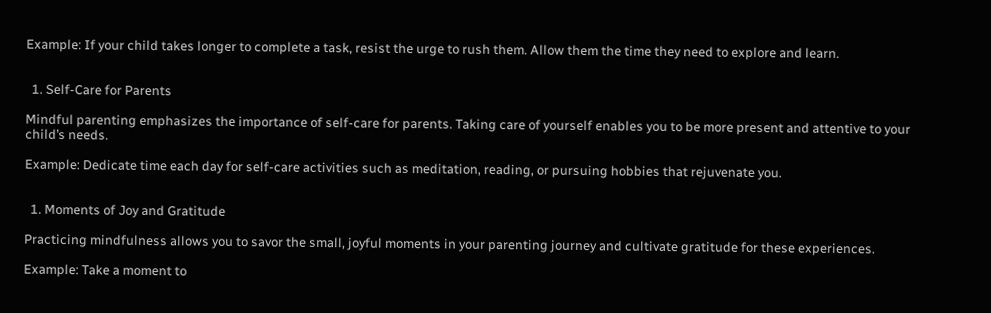Example: If your child takes longer to complete a task, resist the urge to rush them. Allow them the time they need to explore and learn.


  1. Self-Care for Parents

Mindful parenting emphasizes the importance of self-care for parents. Taking care of yourself enables you to be more present and attentive to your child’s needs.

Example: Dedicate time each day for self-care activities such as meditation, reading, or pursuing hobbies that rejuvenate you.


  1. Moments of Joy and Gratitude

Practicing mindfulness allows you to savor the small, joyful moments in your parenting journey and cultivate gratitude for these experiences.

Example: Take a moment to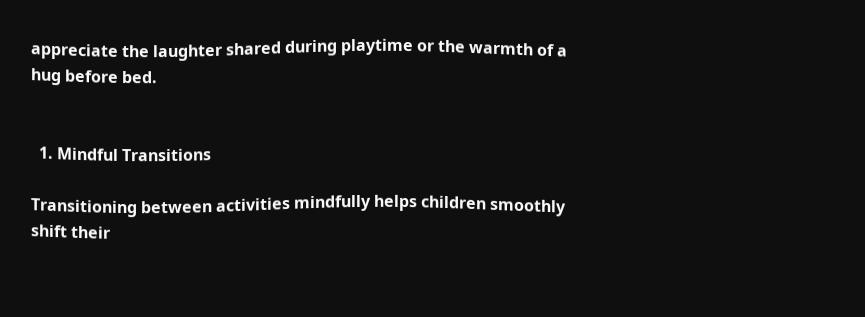appreciate the laughter shared during playtime or the warmth of a hug before bed.


  1. Mindful Transitions

Transitioning between activities mindfully helps children smoothly shift their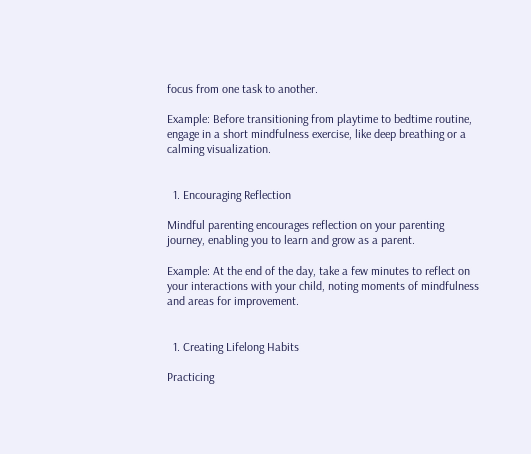focus from one task to another.

Example: Before transitioning from playtime to bedtime routine, engage in a short mindfulness exercise, like deep breathing or a calming visualization.


  1. Encouraging Reflection

Mindful parenting encourages reflection on your parenting journey, enabling you to learn and grow as a parent.

Example: At the end of the day, take a few minutes to reflect on your interactions with your child, noting moments of mindfulness and areas for improvement.


  1. Creating Lifelong Habits

Practicing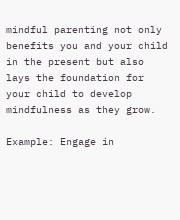mindful parenting not only benefits you and your child in the present but also lays the foundation for your child to develop mindfulness as they grow.

Example: Engage in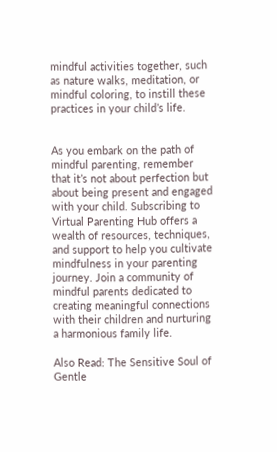mindful activities together, such as nature walks, meditation, or mindful coloring, to instill these practices in your child’s life.


As you embark on the path of mindful parenting, remember that it’s not about perfection but about being present and engaged with your child. Subscribing to Virtual Parenting Hub offers a wealth of resources, techniques, and support to help you cultivate mindfulness in your parenting journey. Join a community of mindful parents dedicated to creating meaningful connections with their children and nurturing a harmonious family life.

Also Read: The Sensitive Soul of Gentle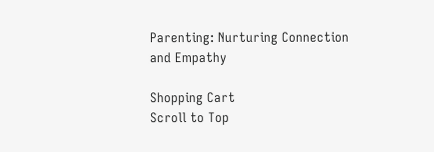Parenting: Nurturing Connection and Empathy

Shopping Cart
Scroll to Top